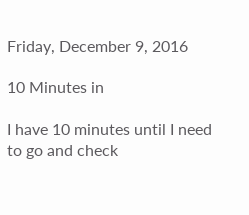Friday, December 9, 2016

10 Minutes in

I have 10 minutes until I need to go and check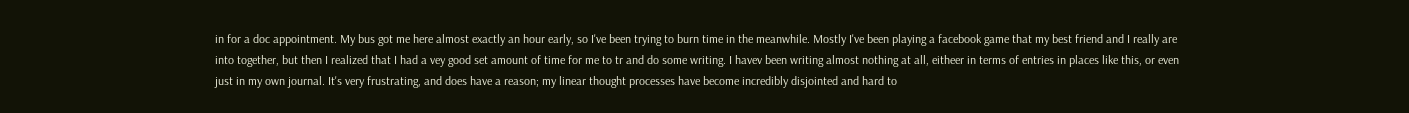in for a doc appointment. My bus got me here almost exactly an hour early, so I've been trying to burn time in the meanwhile. Mostly I've been playing a facebook game that my best friend and I really are into together, but then I realized that I had a vey good set amount of time for me to tr and do some writing. I havev been writing almost nothing at all, eitheer in terms of entries in places like this, or even just in my own journal. It's very frustrating, and does have a reason; my linear thought processes have become incredibly disjointed and hard to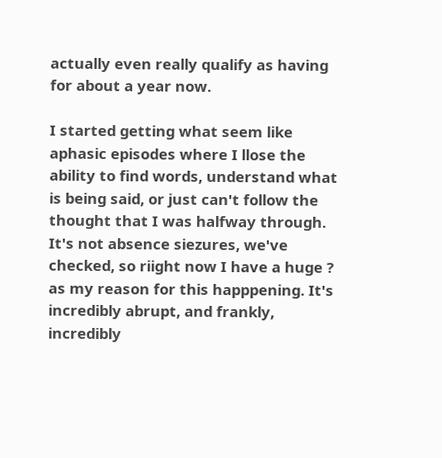actually even really qualify as having for about a year now.

I started getting what seem like aphasic episodes where I llose the ability to find words, understand what is being said, or just can't follow the thought that I was halfway through. It's not absence siezures, we've checked, so riight now I have a huge ? as my reason for this happpening. It's incredibly abrupt, and frankly, incredibly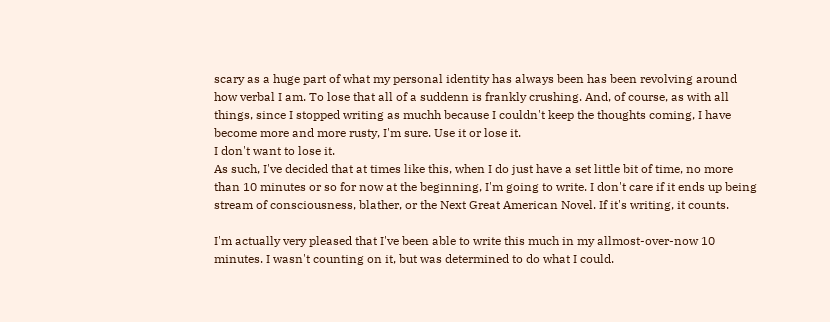scary as a huge part of what my personal identity has always been has been revolving around how verbal I am. To lose that all of a suddenn is frankly crushing. And, of course, as with all things, since I stopped writing as muchh because I couldn't keep the thoughts coming, I have become more and more rusty, I'm sure. Use it or lose it.
I don't want to lose it.
As such, I've decided that at times like this, when I do just have a set little bit of time, no more than 10 minutes or so for now at the beginning, I'm going to write. I don't care if it ends up being stream of consciousness, blather, or the Next Great American Novel. If it's writing, it counts.

I'm actually very pleased that I've been able to write this much in my allmost-over-now 10 minutes. I wasn't counting on it, but was determined to do what I could.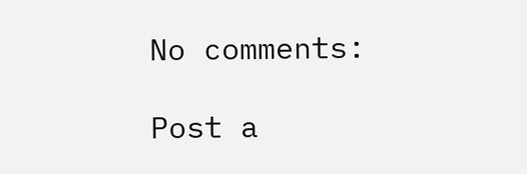No comments:

Post a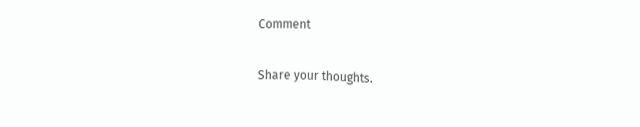Comment

Share your thoughts.